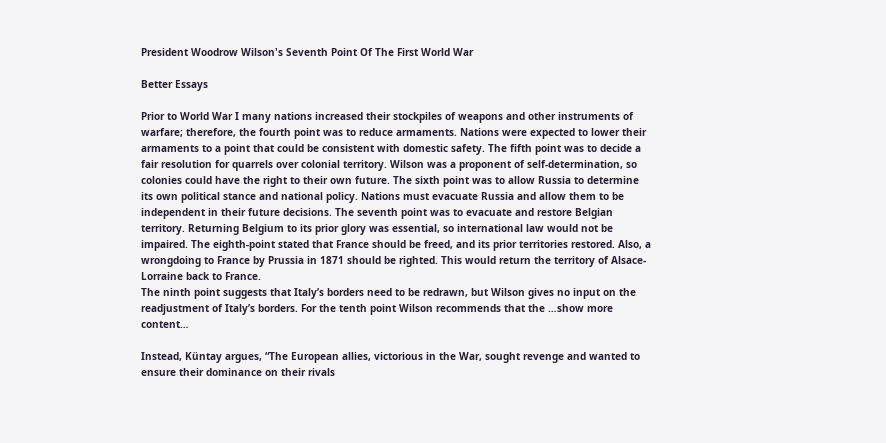President Woodrow Wilson's Seventh Point Of The First World War

Better Essays

Prior to World War I many nations increased their stockpiles of weapons and other instruments of warfare; therefore, the fourth point was to reduce armaments. Nations were expected to lower their armaments to a point that could be consistent with domestic safety. The fifth point was to decide a fair resolution for quarrels over colonial territory. Wilson was a proponent of self-determination, so colonies could have the right to their own future. The sixth point was to allow Russia to determine its own political stance and national policy. Nations must evacuate Russia and allow them to be independent in their future decisions. The seventh point was to evacuate and restore Belgian territory. Returning Belgium to its prior glory was essential, so international law would not be impaired. The eighth-point stated that France should be freed, and its prior territories restored. Also, a wrongdoing to France by Prussia in 1871 should be righted. This would return the territory of Alsace-Lorraine back to France.
The ninth point suggests that Italy’s borders need to be redrawn, but Wilson gives no input on the readjustment of Italy’s borders. For the tenth point Wilson recommends that the …show more content…

Instead, Küntay argues, “The European allies, victorious in the War, sought revenge and wanted to ensure their dominance on their rivals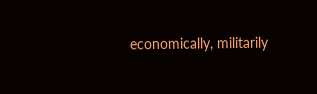economically, militarily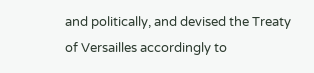and politically, and devised the Treaty of Versailles accordingly to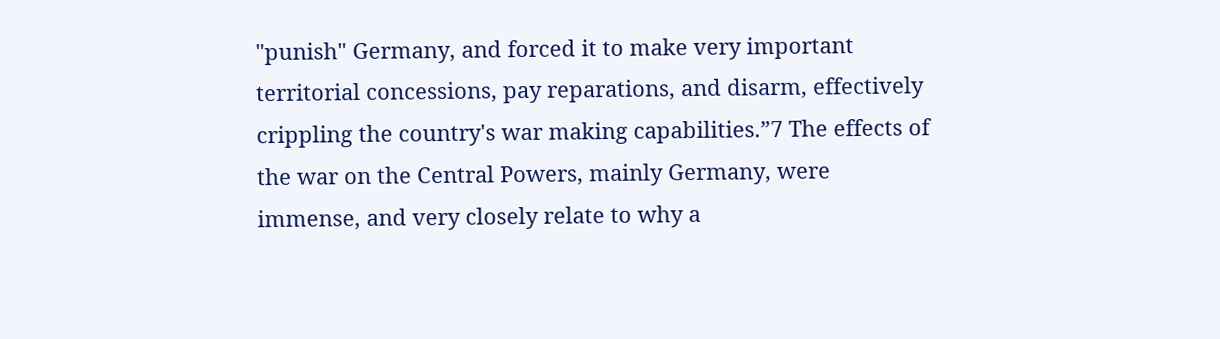"punish" Germany, and forced it to make very important territorial concessions, pay reparations, and disarm, effectively crippling the country's war making capabilities.”7 The effects of the war on the Central Powers, mainly Germany, were immense, and very closely relate to why a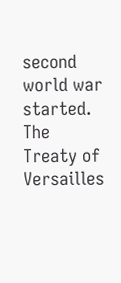second world war started. The Treaty of Versailles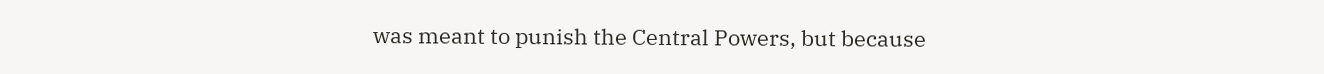was meant to punish the Central Powers, but because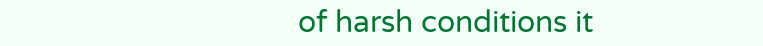of harsh conditions it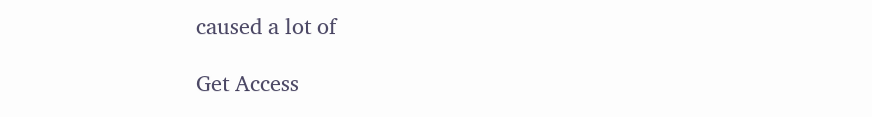caused a lot of

Get Access